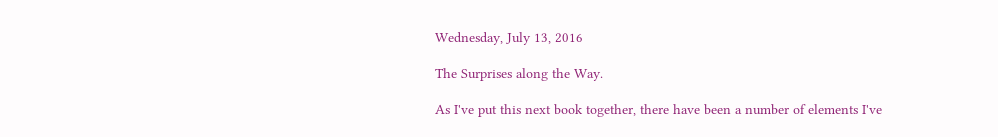Wednesday, July 13, 2016

The Surprises along the Way.

As I've put this next book together, there have been a number of elements I've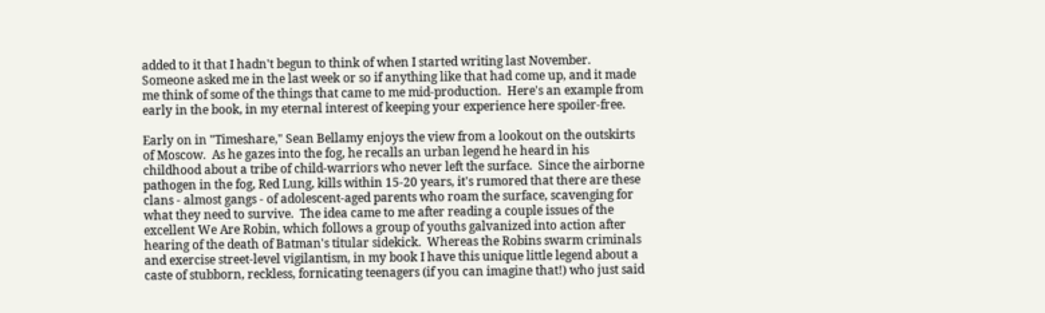added to it that I hadn't begun to think of when I started writing last November.  Someone asked me in the last week or so if anything like that had come up, and it made me think of some of the things that came to me mid-production.  Here's an example from early in the book, in my eternal interest of keeping your experience here spoiler-free.

Early on in "Timeshare," Sean Bellamy enjoys the view from a lookout on the outskirts of Moscow.  As he gazes into the fog, he recalls an urban legend he heard in his childhood about a tribe of child-warriors who never left the surface.  Since the airborne pathogen in the fog, Red Lung, kills within 15-20 years, it's rumored that there are these clans - almost gangs - of adolescent-aged parents who roam the surface, scavenging for what they need to survive.  The idea came to me after reading a couple issues of the excellent We Are Robin, which follows a group of youths galvanized into action after hearing of the death of Batman's titular sidekick.  Whereas the Robins swarm criminals and exercise street-level vigilantism, in my book I have this unique little legend about a caste of stubborn, reckless, fornicating teenagers (if you can imagine that!) who just said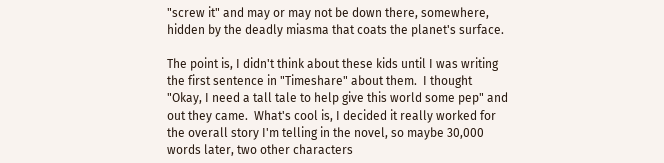"screw it" and may or may not be down there, somewhere, hidden by the deadly miasma that coats the planet's surface.

The point is, I didn't think about these kids until I was writing the first sentence in "Timeshare" about them.  I thought "Okay, I need a tall tale to help give this world some pep" and out they came.  What's cool is, I decided it really worked for the overall story I'm telling in the novel, so maybe 30,000 words later, two other characters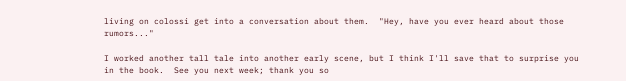living on colossi get into a conversation about them.  "Hey, have you ever heard about those rumors..."

I worked another tall tale into another early scene, but I think I'll save that to surprise you in the book.  See you next week; thank you so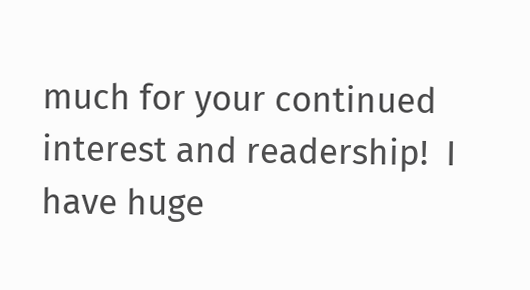much for your continued interest and readership!  I have huge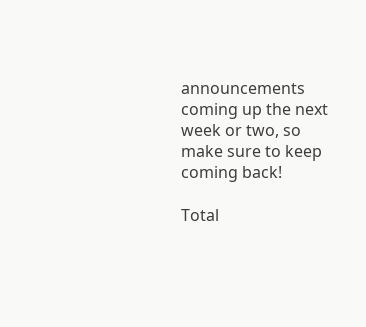announcements coming up the next week or two, so make sure to keep coming back!

Total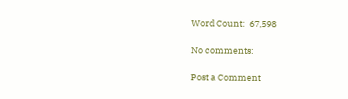Word Count:  67,598

No comments:

Post a Comment